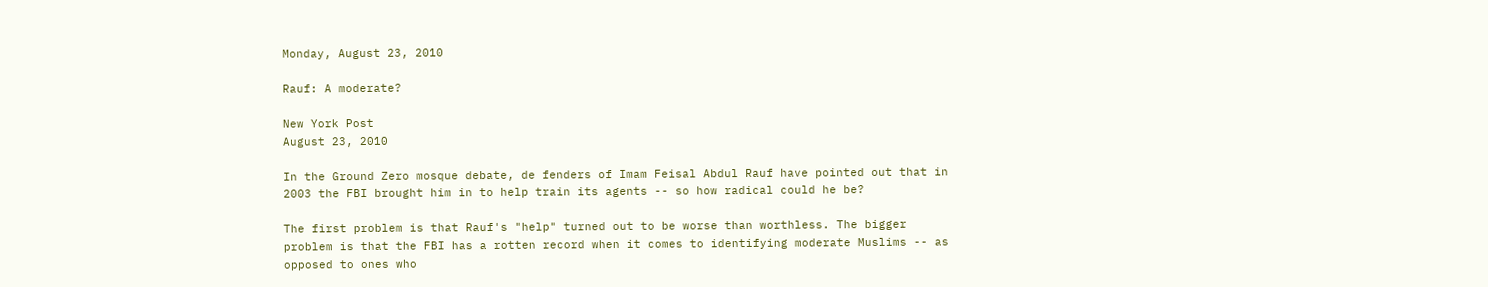Monday, August 23, 2010

Rauf: A moderate?

New York Post
August 23, 2010

In the Ground Zero mosque debate, de fenders of Imam Feisal Abdul Rauf have pointed out that in 2003 the FBI brought him in to help train its agents -- so how radical could he be?

The first problem is that Rauf's "help" turned out to be worse than worthless. The bigger problem is that the FBI has a rotten record when it comes to identifying moderate Muslims -- as opposed to ones who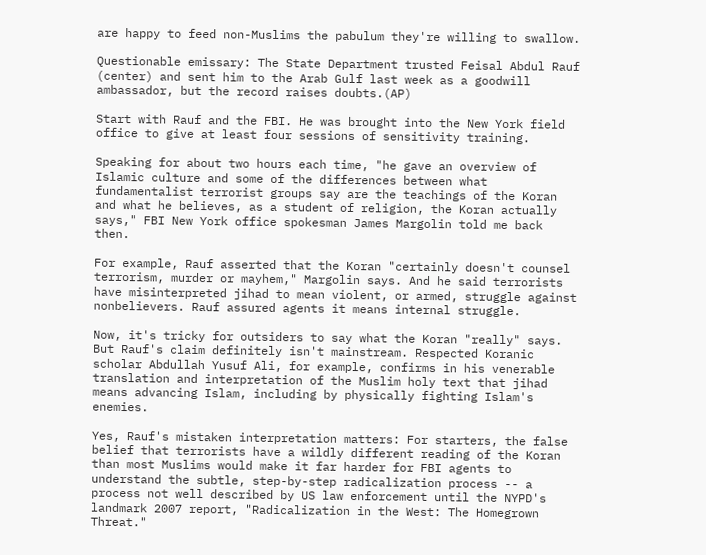are happy to feed non-Muslims the pabulum they're willing to swallow.

Questionable emissary: The State Department trusted Feisal Abdul Rauf (center) and sent him to the Arab Gulf last week as a goodwill ambassador, but the record raises doubts.(AP)

Start with Rauf and the FBI. He was brought into the New York field office to give at least four sessions of sensitivity training.

Speaking for about two hours each time, "he gave an overview of Islamic culture and some of the differences between what fundamentalist terrorist groups say are the teachings of the Koran and what he believes, as a student of religion, the Koran actually says," FBI New York office spokesman James Margolin told me back then.

For example, Rauf asserted that the Koran "certainly doesn't counsel terrorism, murder or mayhem," Margolin says. And he said terrorists have misinterpreted jihad to mean violent, or armed, struggle against nonbelievers. Rauf assured agents it means internal struggle.

Now, it's tricky for outsiders to say what the Koran "really" says. But Rauf's claim definitely isn't mainstream. Respected Koranic scholar Abdullah Yusuf Ali, for example, confirms in his venerable translation and interpretation of the Muslim holy text that jihad means advancing Islam, including by physically fighting Islam's enemies.

Yes, Rauf's mistaken interpretation matters: For starters, the false belief that terrorists have a wildly different reading of the Koran than most Muslims would make it far harder for FBI agents to understand the subtle, step-by-step radicalization process -- a process not well described by US law enforcement until the NYPD's landmark 2007 report, "Radicalization in the West: The Homegrown Threat."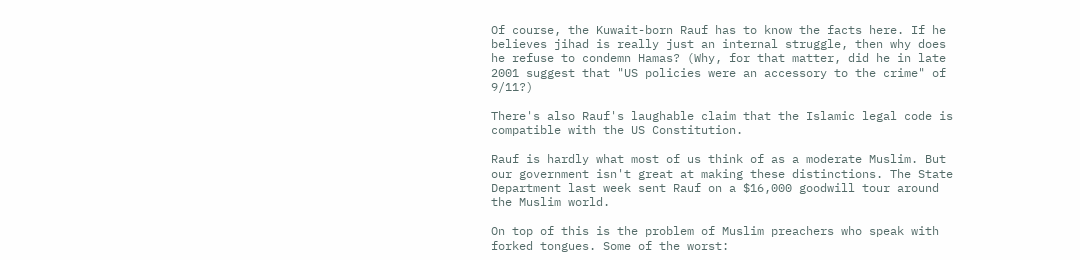Of course, the Kuwait-born Rauf has to know the facts here. If he believes jihad is really just an internal struggle, then why does he refuse to condemn Hamas? (Why, for that matter, did he in late 2001 suggest that "US policies were an accessory to the crime" of 9/11?)

There's also Rauf's laughable claim that the Islamic legal code is compatible with the US Constitution.

Rauf is hardly what most of us think of as a moderate Muslim. But our government isn't great at making these distinctions. The State Department last week sent Rauf on a $16,000 goodwill tour around the Muslim world.

On top of this is the problem of Muslim preachers who speak with forked tongues. Some of the worst: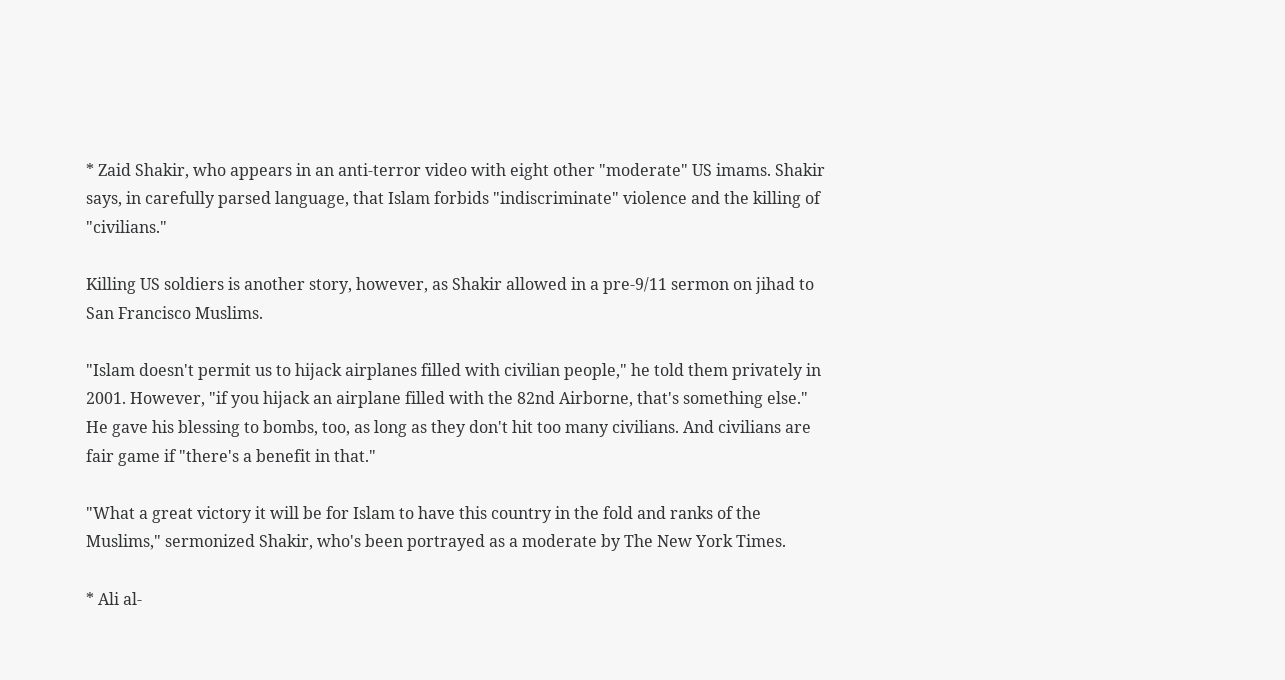* Zaid Shakir, who appears in an anti-terror video with eight other "moderate" US imams. Shakir says, in carefully parsed language, that Islam forbids "indiscriminate" violence and the killing of "civilians."

Killing US soldiers is another story, however, as Shakir allowed in a pre-9/11 sermon on jihad to San Francisco Muslims.

"Islam doesn't permit us to hijack airplanes filled with civilian people," he told them privately in 2001. However, "if you hijack an airplane filled with the 82nd Airborne, that's something else." He gave his blessing to bombs, too, as long as they don't hit too many civilians. And civilians are fair game if "there's a benefit in that."

"What a great victory it will be for Islam to have this country in the fold and ranks of the Muslims," sermonized Shakir, who's been portrayed as a moderate by The New York Times.

* Ali al-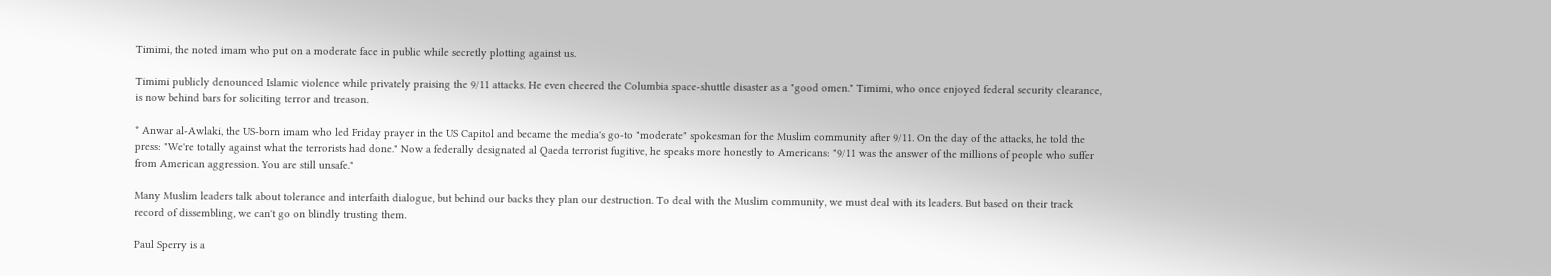Timimi, the noted imam who put on a moderate face in public while secretly plotting against us.

Timimi publicly denounced Islamic violence while privately praising the 9/11 attacks. He even cheered the Columbia space-shuttle disaster as a "good omen." Timimi, who once enjoyed federal security clearance, is now behind bars for soliciting terror and treason.

* Anwar al-Awlaki, the US-born imam who led Friday prayer in the US Capitol and became the media's go-to "moderate" spokesman for the Muslim community after 9/11. On the day of the attacks, he told the press: "We're totally against what the terrorists had done." Now a federally designated al Qaeda terrorist fugitive, he speaks more honestly to Americans: "9/11 was the answer of the millions of people who suffer from American aggression. You are still unsafe."

Many Muslim leaders talk about tolerance and interfaith dialogue, but behind our backs they plan our destruction. To deal with the Muslim community, we must deal with its leaders. But based on their track record of dissembling, we can't go on blindly trusting them.

Paul Sperry is a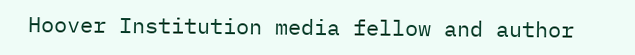Hoover Institution media fellow and author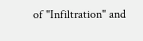of "Infiltration" and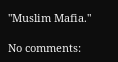"Muslim Mafia."

No comments: